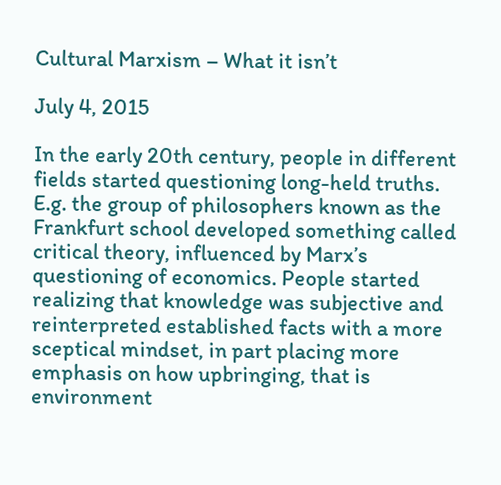Cultural Marxism – What it isn’t

July 4, 2015

In the early 20th century, people in different fields started questioning long-held truths. E.g. the group of philosophers known as the Frankfurt school developed something called critical theory, influenced by Marx’s questioning of economics. People started realizing that knowledge was subjective and reinterpreted established facts with a more sceptical mindset, in part placing more emphasis on how upbringing, that is environment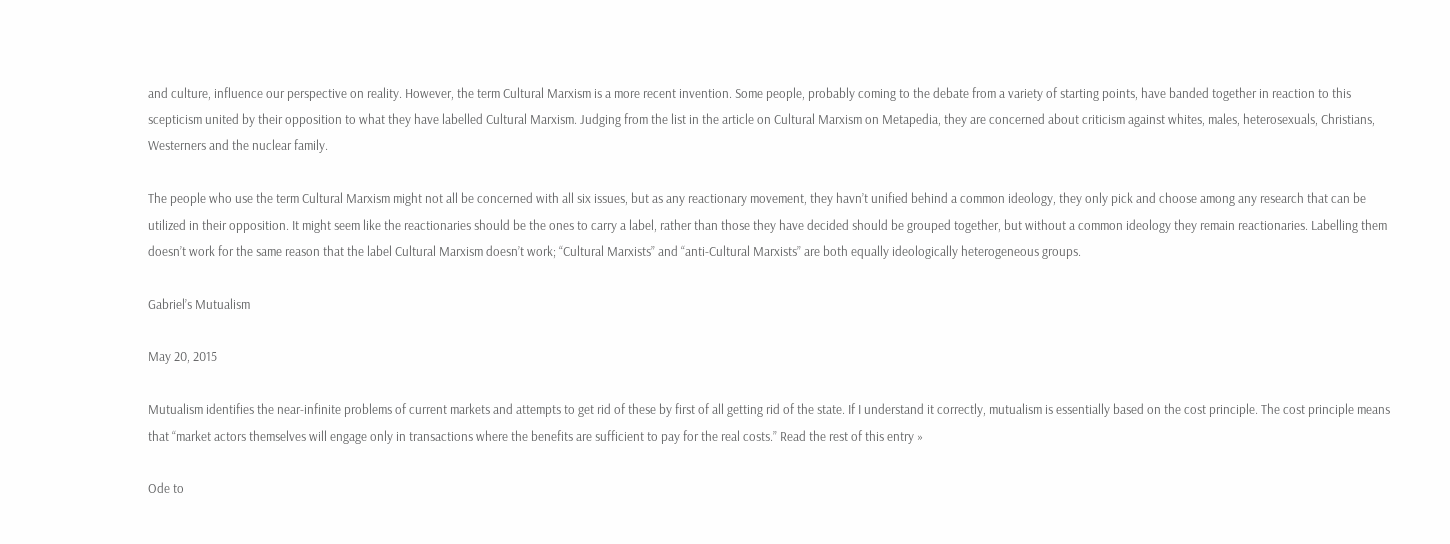and culture, influence our perspective on reality. However, the term Cultural Marxism is a more recent invention. Some people, probably coming to the debate from a variety of starting points, have banded together in reaction to this scepticism united by their opposition to what they have labelled Cultural Marxism. Judging from the list in the article on Cultural Marxism on Metapedia, they are concerned about criticism against whites, males, heterosexuals, Christians, Westerners and the nuclear family.

The people who use the term Cultural Marxism might not all be concerned with all six issues, but as any reactionary movement, they havn’t unified behind a common ideology, they only pick and choose among any research that can be utilized in their opposition. It might seem like the reactionaries should be the ones to carry a label, rather than those they have decided should be grouped together, but without a common ideology they remain reactionaries. Labelling them doesn’t work for the same reason that the label Cultural Marxism doesn’t work; “Cultural Marxists” and “anti-Cultural Marxists” are both equally ideologically heterogeneous groups.

Gabriel’s Mutualism

May 20, 2015

Mutualism identifies the near-infinite problems of current markets and attempts to get rid of these by first of all getting rid of the state. If I understand it correctly, mutualism is essentially based on the cost principle. The cost principle means that “market actors themselves will engage only in transactions where the benefits are sufficient to pay for the real costs.” Read the rest of this entry »

Ode to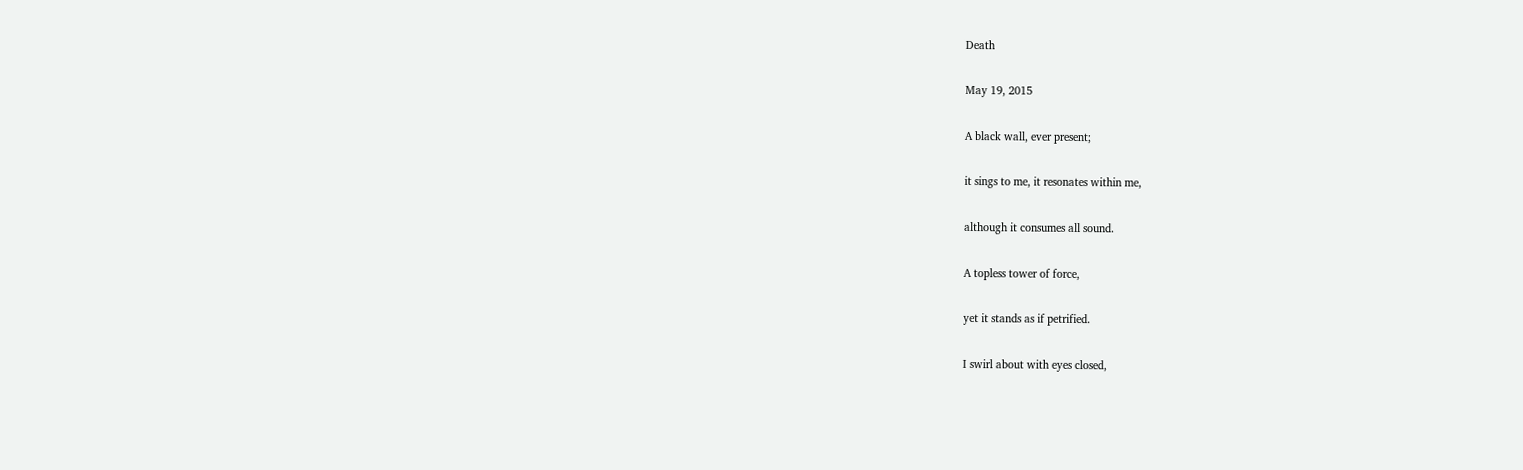Death

May 19, 2015

A black wall, ever present;

it sings to me, it resonates within me,

although it consumes all sound.

A topless tower of force,

yet it stands as if petrified.

I swirl about with eyes closed,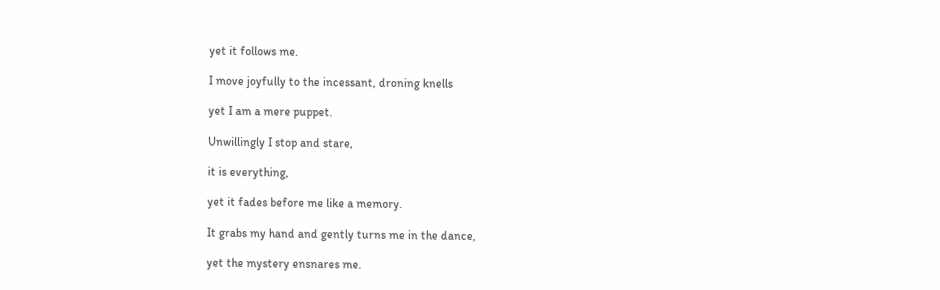yet it follows me.

I move joyfully to the incessant, droning knells

yet I am a mere puppet.

Unwillingly I stop and stare,

it is everything,

yet it fades before me like a memory.

It grabs my hand and gently turns me in the dance,

yet the mystery ensnares me.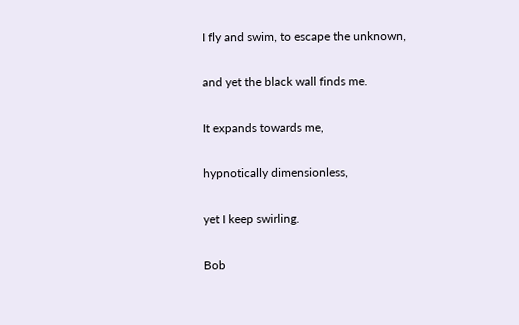I fly and swim, to escape the unknown,

and yet the black wall finds me.

It expands towards me,

hypnotically dimensionless,

yet I keep swirling.

Bob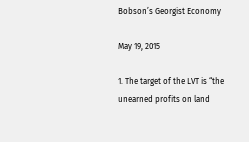Bobson’s Georgist Economy

May 19, 2015

1. The target of the LVT is “the unearned profits on land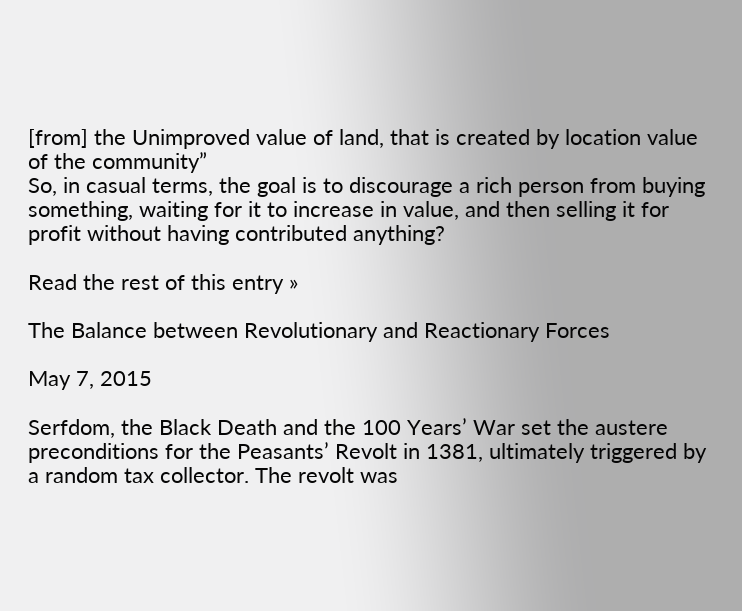[from] the Unimproved value of land, that is created by location value of the community”
So, in casual terms, the goal is to discourage a rich person from buying something, waiting for it to increase in value, and then selling it for profit without having contributed anything?

Read the rest of this entry »

The Balance between Revolutionary and Reactionary Forces

May 7, 2015

Serfdom, the Black Death and the 100 Years’ War set the austere preconditions for the Peasants’ Revolt in 1381, ultimately triggered by a random tax collector. The revolt was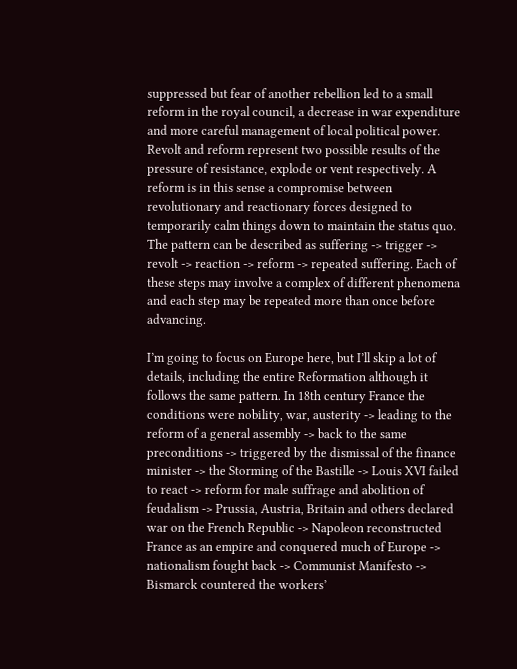suppressed but fear of another rebellion led to a small reform in the royal council, a decrease in war expenditure and more careful management of local political power. Revolt and reform represent two possible results of the pressure of resistance, explode or vent respectively. A reform is in this sense a compromise between revolutionary and reactionary forces designed to temporarily calm things down to maintain the status quo. The pattern can be described as suffering -> trigger -> revolt -> reaction -> reform -> repeated suffering. Each of these steps may involve a complex of different phenomena and each step may be repeated more than once before advancing.

I’m going to focus on Europe here, but I’ll skip a lot of details, including the entire Reformation although it follows the same pattern. In 18th century France the conditions were nobility, war, austerity -> leading to the reform of a general assembly -> back to the same preconditions -> triggered by the dismissal of the finance minister -> the Storming of the Bastille -> Louis XVI failed to react -> reform for male suffrage and abolition of feudalism -> Prussia, Austria, Britain and others declared war on the French Republic -> Napoleon reconstructed France as an empire and conquered much of Europe -> nationalism fought back -> Communist Manifesto -> Bismarck countered the workers’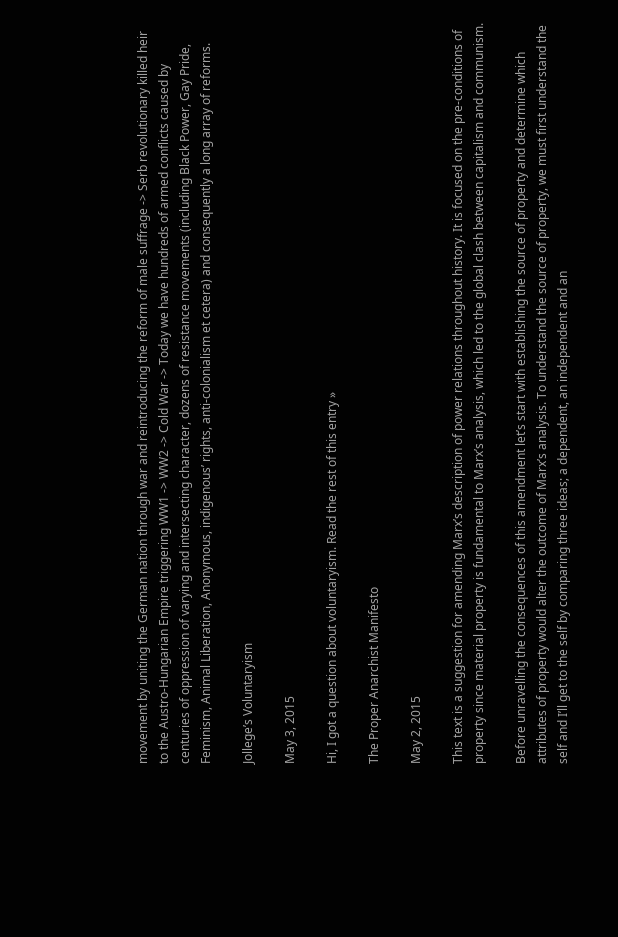movement by uniting the German nation through war and reintroducing the reform of male suffrage -> Serb revolutionary killed heir to the Austro-Hungarian Empire triggering WW1 -> WW2 -> Cold War -> Today we have hundreds of armed conflicts caused by centuries of oppression of varying and intersecting character, dozens of resistance movements (including Black Power, Gay Pride, Feminism, Animal Liberation, Anonymous, indigenous’ rights, anti-colonialism et cetera) and consequently a long array of reforms.

Jollege’s Voluntaryism

May 3, 2015

Hi, I got a question about voluntaryism. Read the rest of this entry »

The Proper Anarchist Manifesto

May 2, 2015

This text is a suggestion for amending Marx’s description of power relations throughout history. It is focused on the pre-conditions of property since material property is fundamental to Marx’s analysis, which led to the global clash between capitalism and communism.

Before unravelling the consequences of this amendment let’s start with establishing the source of property and determine which attributes of property would alter the outcome of Marx’s analysis. To understand the source of property, we must first understand the self and I’ll get to the self by comparing three ideas; a dependent, an independent and an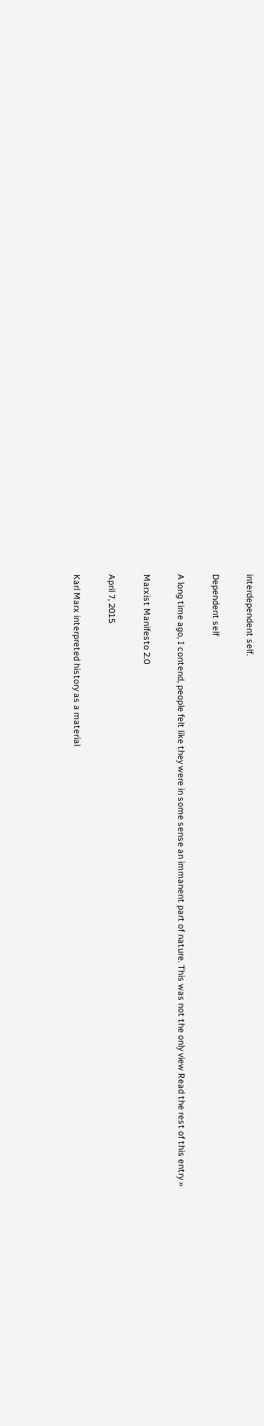interdependent self.

Dependent self

A long time ago, I contend, people felt like they were in some sense an immanent part of nature. This was not the only view Read the rest of this entry »

Marxist Manifesto 2.0

April 7, 2015

Karl Marx interpreted history as a material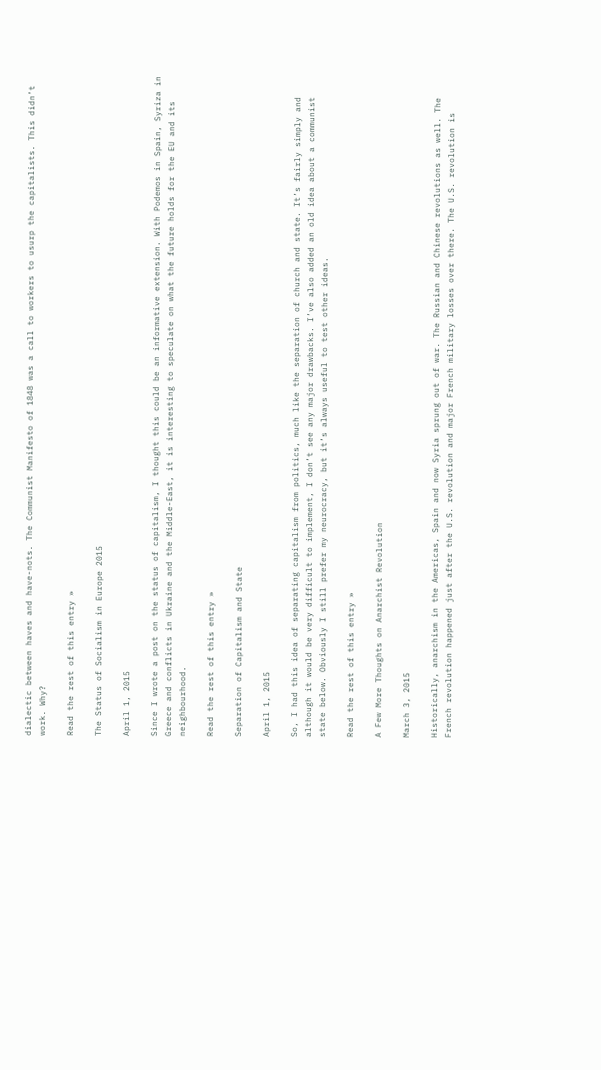dialectic between haves and have-nots. The Communist Manifesto of 1848 was a call to workers to usurp the capitalists. This didn’t work. Why?

Read the rest of this entry »

The Status of Socialism in Europe 2015

April 1, 2015

Since I wrote a post on the status of capitalism, I thought this could be an informative extension. With Podemos in Spain, Syriza in Greece and conflicts in Ukraine and the Middle-East, it is interesting to speculate on what the future holds for the EU and its neighbourhood.

Read the rest of this entry »

Separation of Capitalism and State

April 1, 2015

So, I had this idea of separating capitalism from politics, much like the separation of church and state. It’s fairly simply and although it would be very difficult to implement, I don’t see any major drawbacks. I’ve also added an old idea about a communist state below. Obviously I still prefer my neurocracy, but it’s always useful to test other ideas.

Read the rest of this entry »

A Few More Thoughts on Anarchist Revolution

March 3, 2015

Historically, anarchism in the Americas, Spain and now Syria sprung out of war. The Russian and Chinese revolutions as well. The French revolution happened just after the U.S. revolution and major French military losses over there. The U.S. revolution is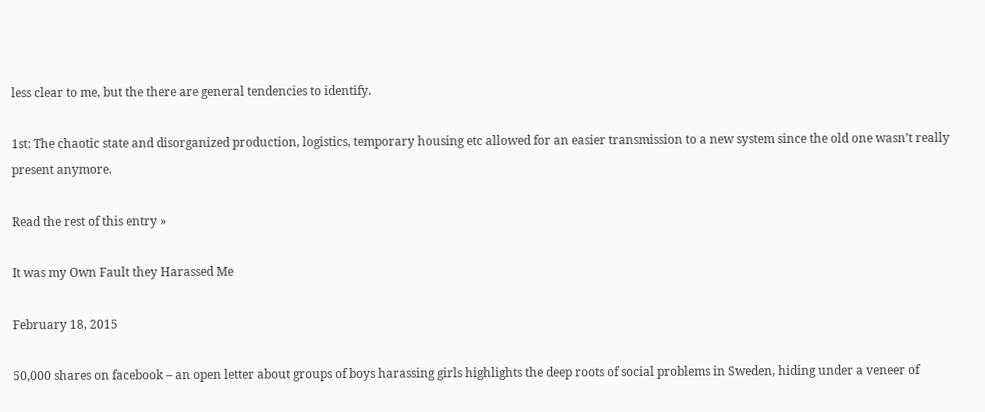less clear to me, but the there are general tendencies to identify.

1st: The chaotic state and disorganized production, logistics, temporary housing etc allowed for an easier transmission to a new system since the old one wasn’t really present anymore.

Read the rest of this entry »

It was my Own Fault they Harassed Me

February 18, 2015

50,000 shares on facebook – an open letter about groups of boys harassing girls highlights the deep roots of social problems in Sweden, hiding under a veneer of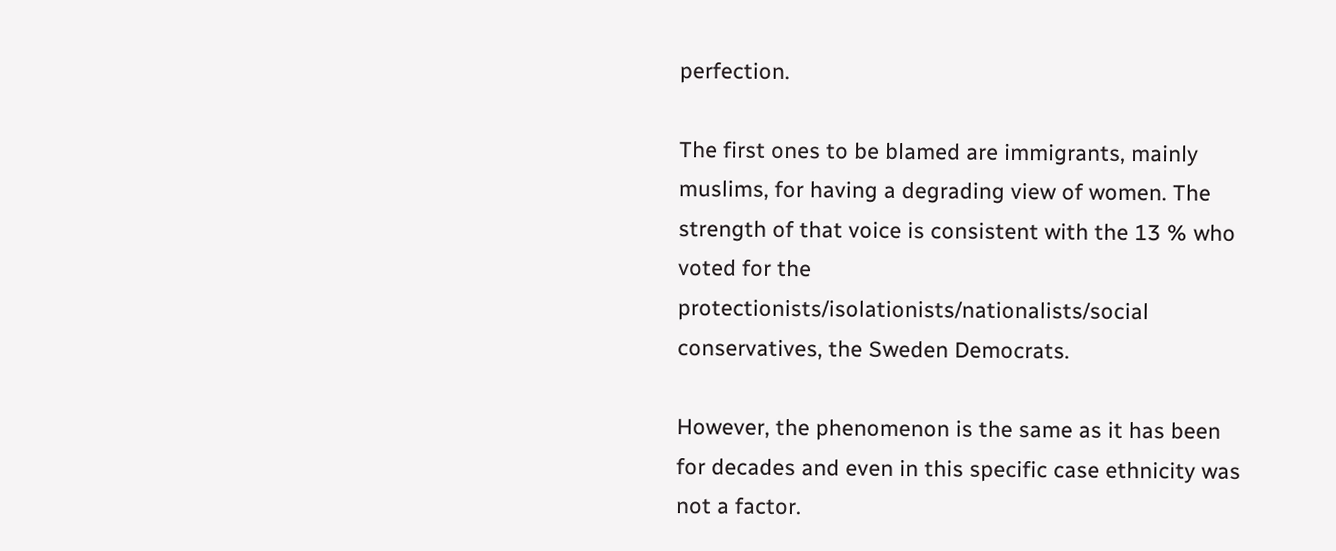perfection.

The first ones to be blamed are immigrants, mainly muslims, for having a degrading view of women. The strength of that voice is consistent with the 13 % who voted for the protectionists/isolationists/nationalists/social conservatives, the Sweden Democrats.

However, the phenomenon is the same as it has been for decades and even in this specific case ethnicity was not a factor.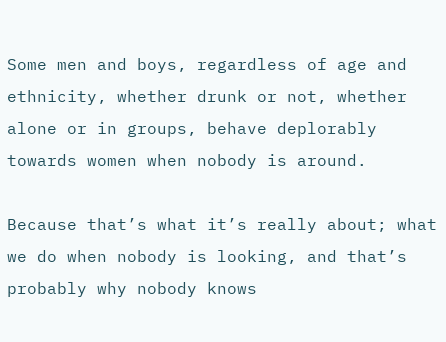Some men and boys, regardless of age and ethnicity, whether drunk or not, whether alone or in groups, behave deplorably towards women when nobody is around.

Because that’s what it’s really about; what we do when nobody is looking, and that’s probably why nobody knows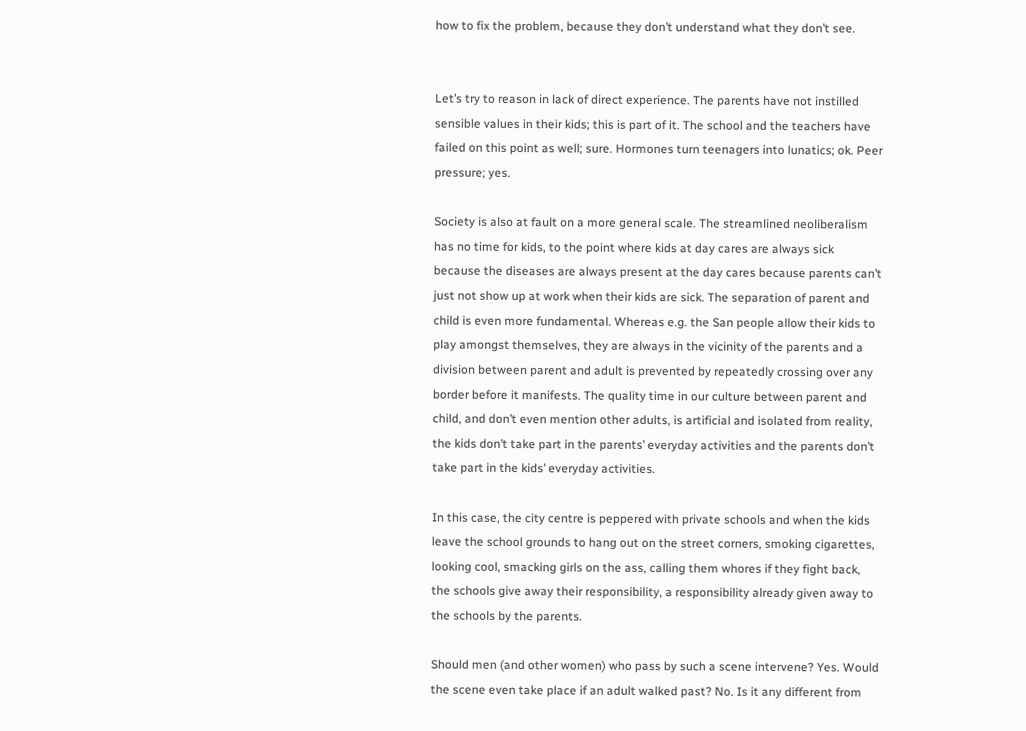how to fix the problem, because they don’t understand what they don’t see.


Let’s try to reason in lack of direct experience. The parents have not instilled sensible values in their kids; this is part of it. The school and the teachers have failed on this point as well; sure. Hormones turn teenagers into lunatics; ok. Peer pressure; yes.

Society is also at fault on a more general scale. The streamlined neoliberalism has no time for kids, to the point where kids at day cares are always sick because the diseases are always present at the day cares because parents can’t just not show up at work when their kids are sick. The separation of parent and child is even more fundamental. Whereas e.g. the San people allow their kids to play amongst themselves, they are always in the vicinity of the parents and a division between parent and adult is prevented by repeatedly crossing over any border before it manifests. The quality time in our culture between parent and child, and don’t even mention other adults, is artificial and isolated from reality, the kids don’t take part in the parents’ everyday activities and the parents don’t take part in the kids’ everyday activities.

In this case, the city centre is peppered with private schools and when the kids leave the school grounds to hang out on the street corners, smoking cigarettes, looking cool, smacking girls on the ass, calling them whores if they fight back, the schools give away their responsibility, a responsibility already given away to the schools by the parents.

Should men (and other women) who pass by such a scene intervene? Yes. Would the scene even take place if an adult walked past? No. Is it any different from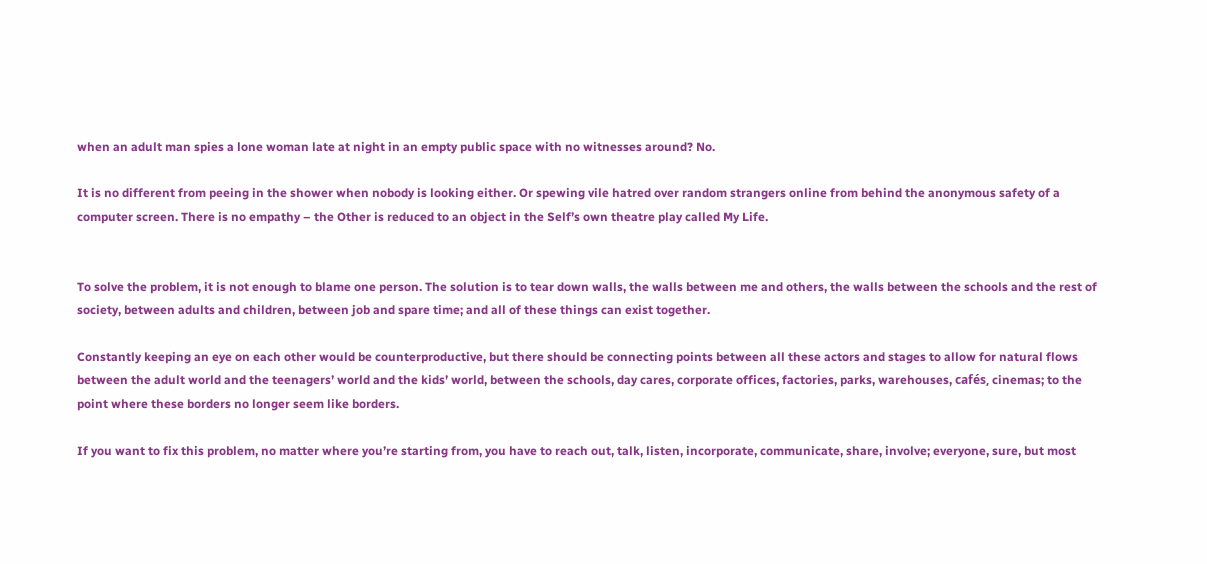when an adult man spies a lone woman late at night in an empty public space with no witnesses around? No.

It is no different from peeing in the shower when nobody is looking either. Or spewing vile hatred over random strangers online from behind the anonymous safety of a computer screen. There is no empathy – the Other is reduced to an object in the Self’s own theatre play called My Life.


To solve the problem, it is not enough to blame one person. The solution is to tear down walls, the walls between me and others, the walls between the schools and the rest of society, between adults and children, between job and spare time; and all of these things can exist together.

Constantly keeping an eye on each other would be counterproductive, but there should be connecting points between all these actors and stages to allow for natural flows between the adult world and the teenagers’ world and the kids’ world, between the schools, day cares, corporate offices, factories, parks, warehouses, cafés, cinemas; to the point where these borders no longer seem like borders.

If you want to fix this problem, no matter where you’re starting from, you have to reach out, talk, listen, incorporate, communicate, share, involve; everyone, sure, but most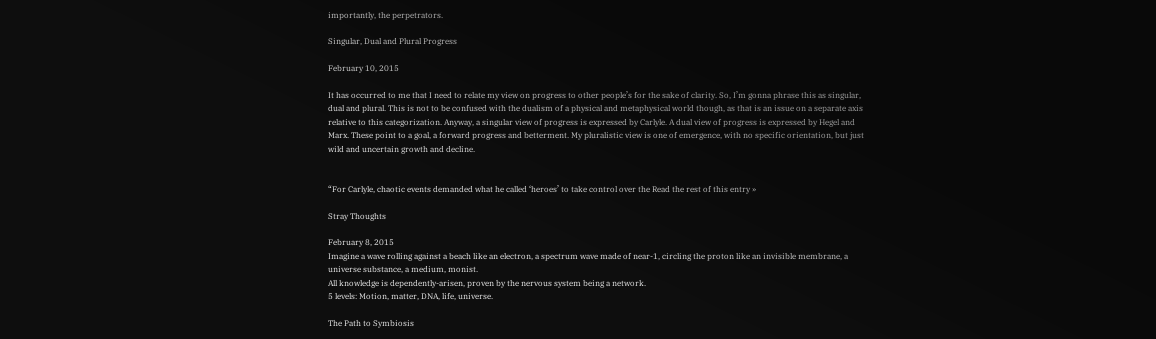importantly, the perpetrators.

Singular, Dual and Plural Progress

February 10, 2015

It has occurred to me that I need to relate my view on progress to other people’s for the sake of clarity. So, I’m gonna phrase this as singular, dual and plural. This is not to be confused with the dualism of a physical and metaphysical world though, as that is an issue on a separate axis relative to this categorization. Anyway, a singular view of progress is expressed by Carlyle. A dual view of progress is expressed by Hegel and Marx. These point to a goal, a forward progress and betterment. My pluralistic view is one of emergence, with no specific orientation, but just wild and uncertain growth and decline.


“For Carlyle, chaotic events demanded what he called ‘heroes’ to take control over the Read the rest of this entry »

Stray Thoughts

February 8, 2015
Imagine a wave rolling against a beach like an electron, a spectrum wave made of near-1, circling the proton like an invisible membrane, a universe substance, a medium, monist.
All knowledge is dependently-arisen, proven by the nervous system being a network.
5 levels: Motion, matter, DNA, life, universe.

The Path to Symbiosis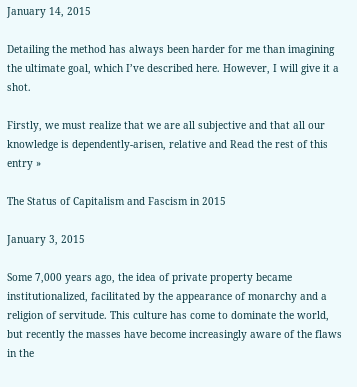January 14, 2015

Detailing the method has always been harder for me than imagining the ultimate goal, which I’ve described here. However, I will give it a shot.

Firstly, we must realize that we are all subjective and that all our knowledge is dependently-arisen, relative and Read the rest of this entry »

The Status of Capitalism and Fascism in 2015

January 3, 2015

Some 7,000 years ago, the idea of private property became institutionalized, facilitated by the appearance of monarchy and a religion of servitude. This culture has come to dominate the world, but recently the masses have become increasingly aware of the flaws in the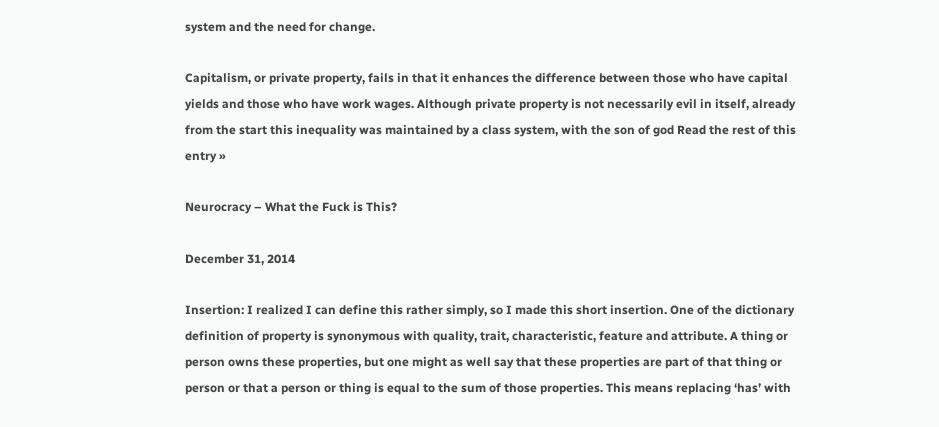system and the need for change.

Capitalism, or private property, fails in that it enhances the difference between those who have capital yields and those who have work wages. Although private property is not necessarily evil in itself, already from the start this inequality was maintained by a class system, with the son of god Read the rest of this entry »

Neurocracy – What the Fuck is This?

December 31, 2014

Insertion: I realized I can define this rather simply, so I made this short insertion. One of the dictionary definition of property is synonymous with quality, trait, characteristic, feature and attribute. A thing or person owns these properties, but one might as well say that these properties are part of that thing or person or that a person or thing is equal to the sum of those properties. This means replacing ‘has’ with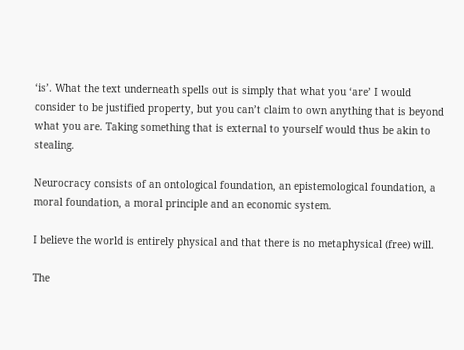‘is’. What the text underneath spells out is simply that what you ‘are’ I would consider to be justified property, but you can’t claim to own anything that is beyond what you are. Taking something that is external to yourself would thus be akin to stealing.

Neurocracy consists of an ontological foundation, an epistemological foundation, a moral foundation, a moral principle and an economic system.

I believe the world is entirely physical and that there is no metaphysical (free) will.

The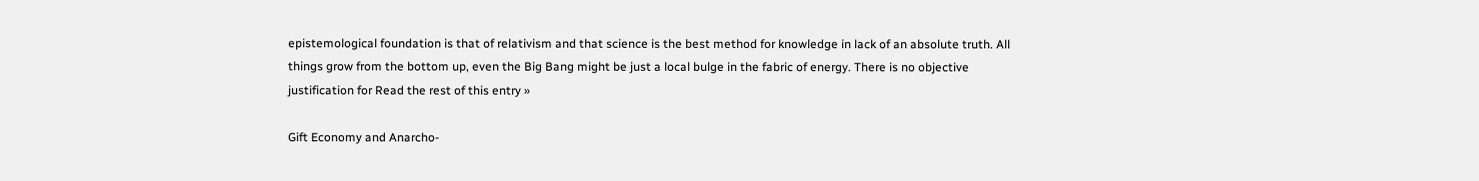epistemological foundation is that of relativism and that science is the best method for knowledge in lack of an absolute truth. All things grow from the bottom up, even the Big Bang might be just a local bulge in the fabric of energy. There is no objective justification for Read the rest of this entry »

Gift Economy and Anarcho-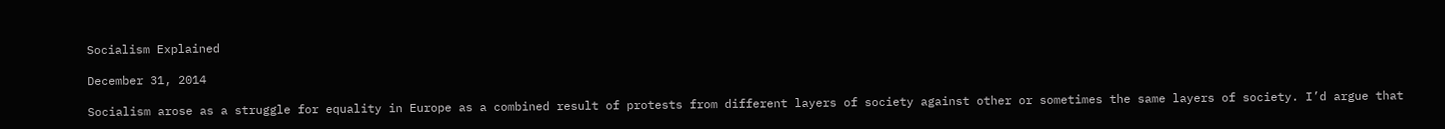Socialism Explained

December 31, 2014

Socialism arose as a struggle for equality in Europe as a combined result of protests from different layers of society against other or sometimes the same layers of society. I’d argue that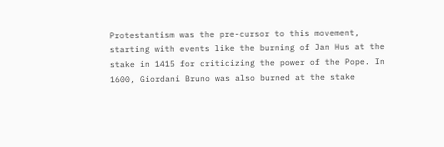Protestantism was the pre-cursor to this movement, starting with events like the burning of Jan Hus at the stake in 1415 for criticizing the power of the Pope. In 1600, Giordani Bruno was also burned at the stake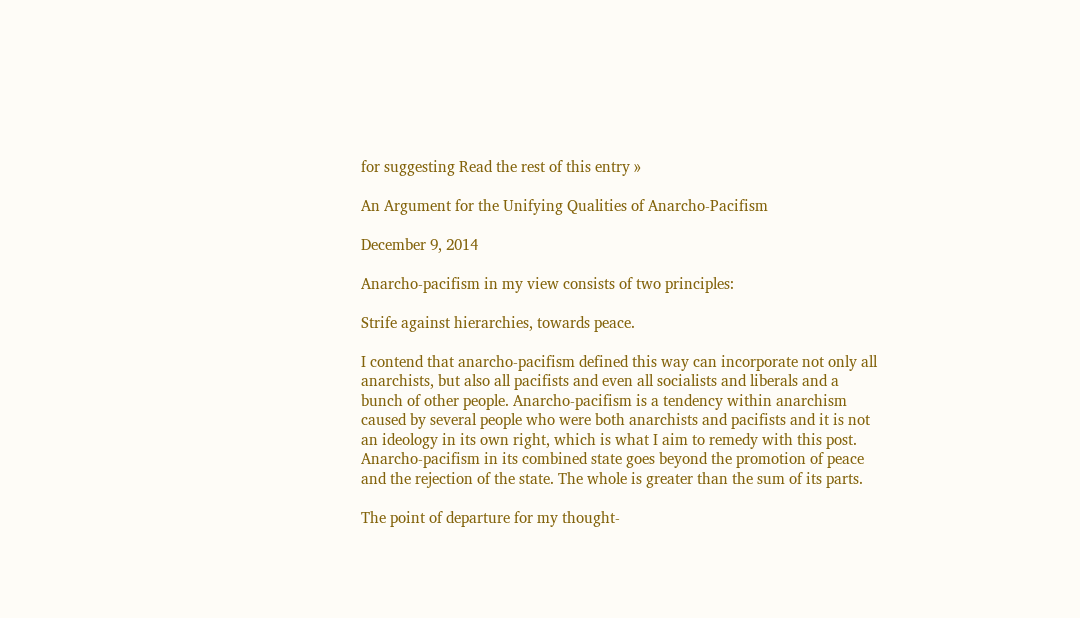for suggesting Read the rest of this entry »

An Argument for the Unifying Qualities of Anarcho-Pacifism

December 9, 2014

Anarcho-pacifism in my view consists of two principles:

Strife against hierarchies, towards peace.

I contend that anarcho-pacifism defined this way can incorporate not only all anarchists, but also all pacifists and even all socialists and liberals and a bunch of other people. Anarcho-pacifism is a tendency within anarchism caused by several people who were both anarchists and pacifists and it is not an ideology in its own right, which is what I aim to remedy with this post. Anarcho-pacifism in its combined state goes beyond the promotion of peace and the rejection of the state. The whole is greater than the sum of its parts.

The point of departure for my thought-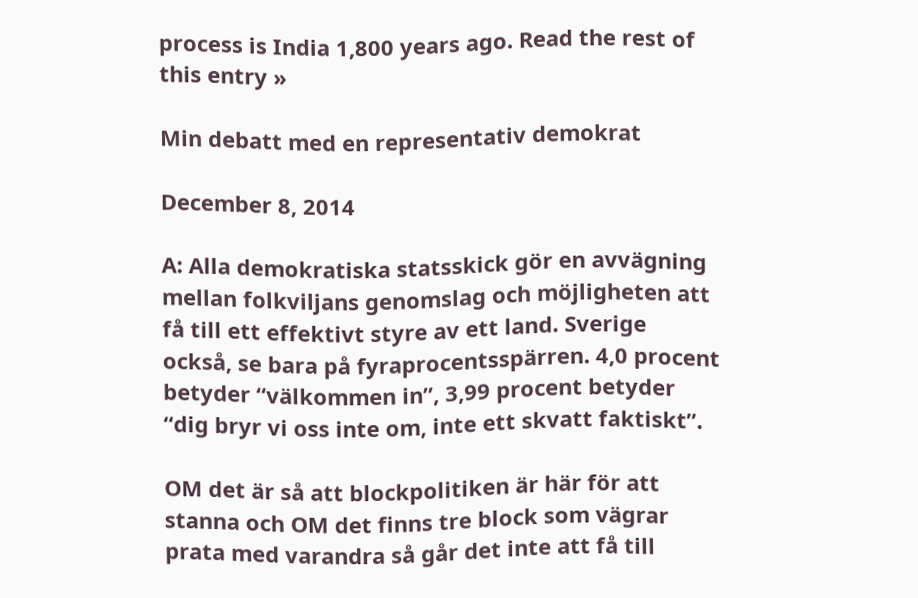process is India 1,800 years ago. Read the rest of this entry »

Min debatt med en representativ demokrat

December 8, 2014

A: Alla demokratiska statsskick gör en avvägning mellan folkviljans genomslag och möjligheten att få till ett effektivt styre av ett land. Sverige också, se bara på fyraprocentsspärren. 4,0 procent betyder “välkommen in”, 3,99 procent betyder “dig bryr vi oss inte om, inte ett skvatt faktiskt”.

OM det är så att blockpolitiken är här för att stanna och OM det finns tre block som vägrar prata med varandra så går det inte att få till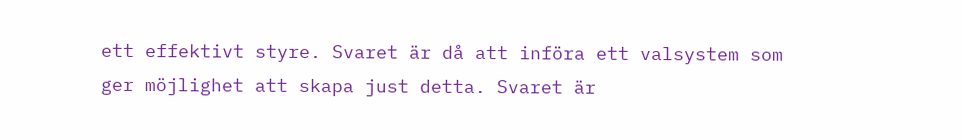ett effektivt styre. Svaret är då att införa ett valsystem som ger möjlighet att skapa just detta. Svaret är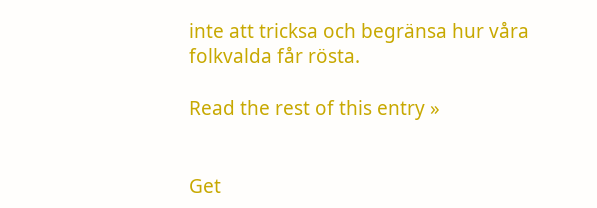inte att tricksa och begränsa hur våra folkvalda får rösta.

Read the rest of this entry »


Get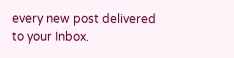every new post delivered to your Inbox.